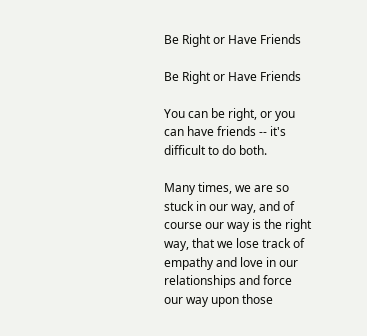Be Right or Have Friends

Be Right or Have Friends

You can be right, or you can have friends -- it's difficult to do both.

Many times, we are so stuck in our way, and of course our way is the right way, that we lose track of empathy and love in our relationships and force our way upon those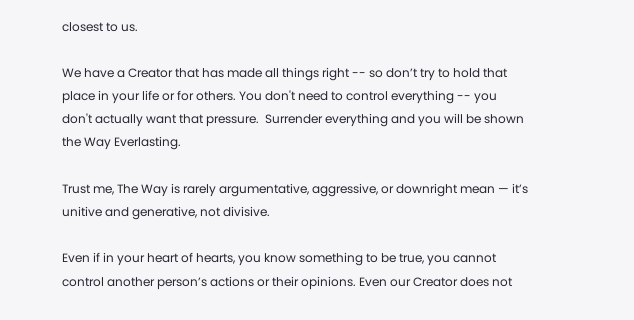closest to us.

We have a Creator that has made all things right -- so don’t try to hold that place in your life or for others. You don't need to control everything -- you don't actually want that pressure.  Surrender everything and you will be shown the Way Everlasting.

Trust me, The Way is rarely argumentative, aggressive, or downright mean — it’s unitive and generative, not divisive.

Even if in your heart of hearts, you know something to be true, you cannot control another person’s actions or their opinions. Even our Creator does not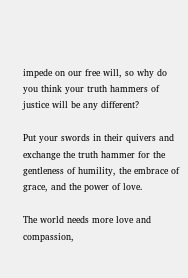impede on our free will, so why do you think your truth hammers of justice will be any different?

Put your swords in their quivers and exchange the truth hammer for the gentleness of humility, the embrace of grace, and the power of love.

The world needs more love and compassion,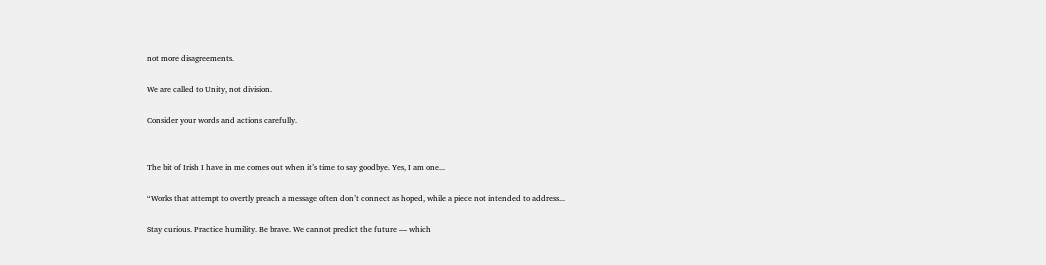not more disagreements.

We are called to Unity, not division.

Consider your words and actions carefully.


The bit of Irish I have in me comes out when it’s time to say goodbye. Yes, I am one...

“Works that attempt to overtly preach a message often don’t connect as hoped, while a piece not intended to address...

Stay curious. Practice humility. Be brave. We cannot predict the future — which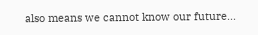also means we cannot know our future...